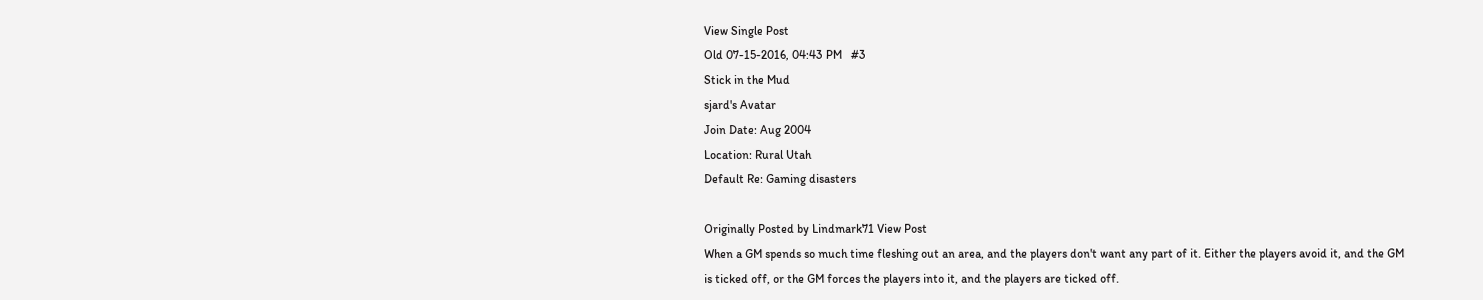View Single Post
Old 07-15-2016, 04:43 PM   #3
Stick in the Mud
sjard's Avatar
Join Date: Aug 2004
Location: Rural Utah
Default Re: Gaming disasters

Originally Posted by Lindmark71 View Post
When a GM spends so much time fleshing out an area, and the players don't want any part of it. Either the players avoid it, and the GM is ticked off, or the GM forces the players into it, and the players are ticked off.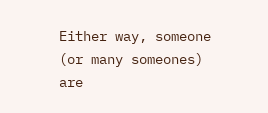Either way, someone (or many someones) are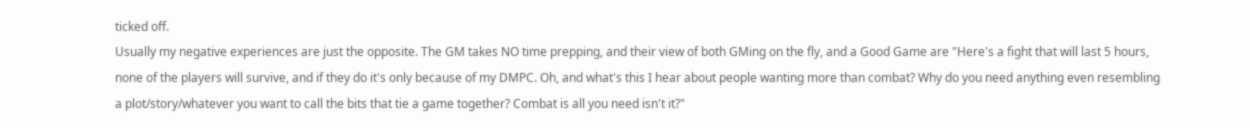ticked off.
Usually my negative experiences are just the opposite. The GM takes NO time prepping, and their view of both GMing on the fly, and a Good Game are "Here's a fight that will last 5 hours, none of the players will survive, and if they do it's only because of my DMPC. Oh, and what's this I hear about people wanting more than combat? Why do you need anything even resembling a plot/story/whatever you want to call the bits that tie a game together? Combat is all you need isn't it?"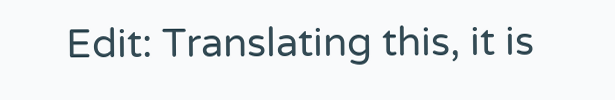Edit: Translating this, it is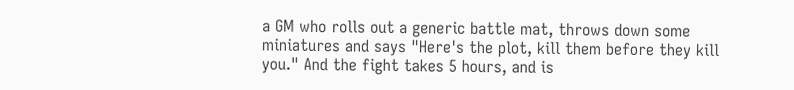a GM who rolls out a generic battle mat, throws down some miniatures and says "Here's the plot, kill them before they kill you." And the fight takes 5 hours, and is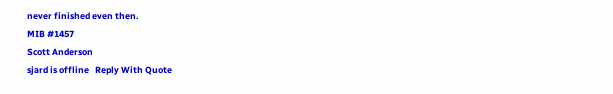never finished even then.
MIB #1457
Scott Anderson
sjard is offline   Reply With Quote